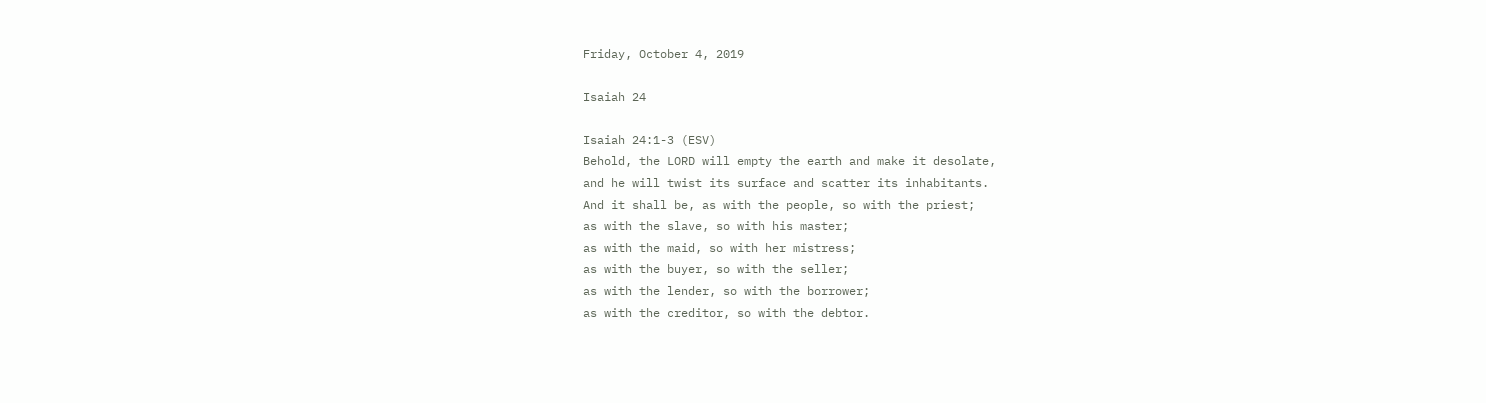Friday, October 4, 2019

Isaiah 24

Isaiah 24:1-3 (ESV)
Behold, the LORD will empty the earth and make it desolate,
and he will twist its surface and scatter its inhabitants.
And it shall be, as with the people, so with the priest;
as with the slave, so with his master;
as with the maid, so with her mistress;
as with the buyer, so with the seller;
as with the lender, so with the borrower;
as with the creditor, so with the debtor.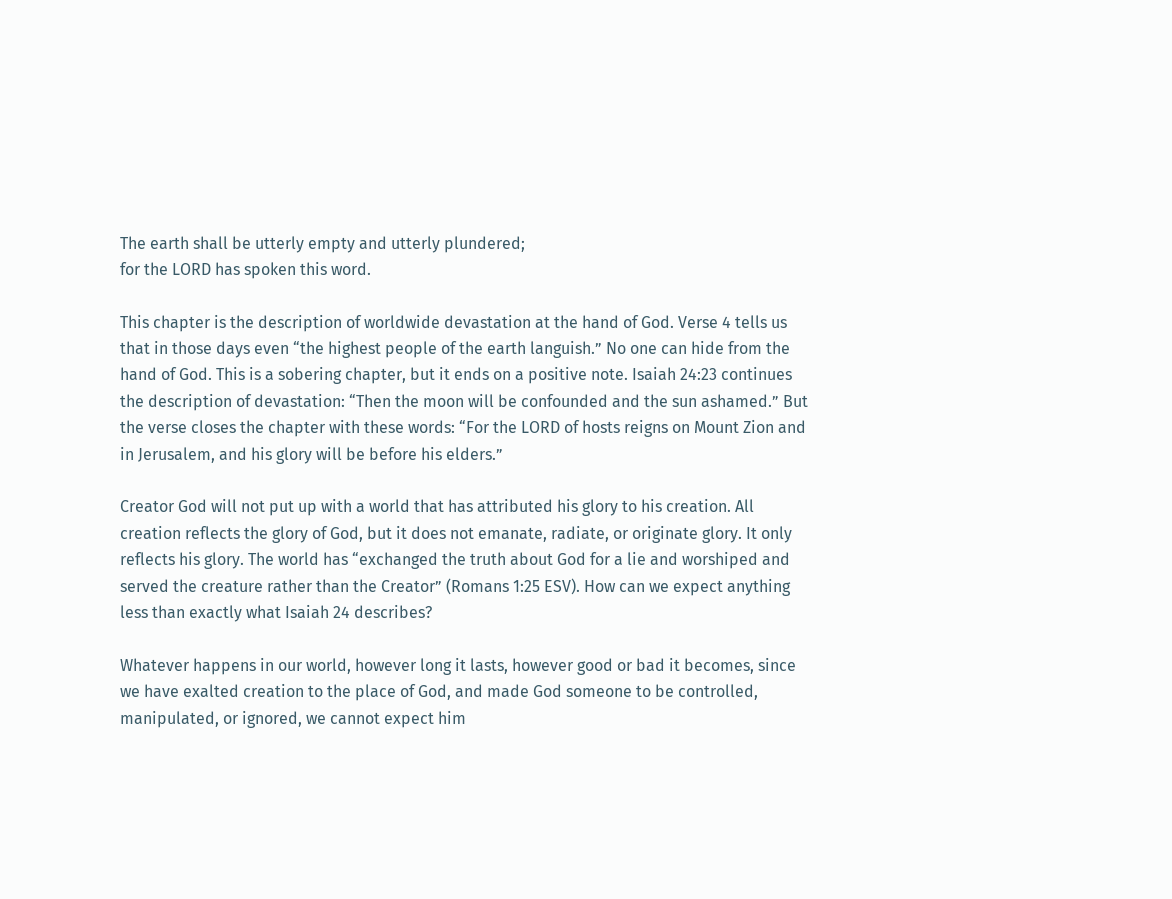The earth shall be utterly empty and utterly plundered;
for the LORD has spoken this word.

This chapter is the description of worldwide devastation at the hand of God. Verse 4 tells us that in those days even “the highest people of the earth languish.” No one can hide from the hand of God. This is a sobering chapter, but it ends on a positive note. Isaiah 24:23 continues the description of devastation: “Then the moon will be confounded and the sun ashamed.” But the verse closes the chapter with these words: “For the LORD of hosts reigns on Mount Zion and in Jerusalem, and his glory will be before his elders.”

Creator God will not put up with a world that has attributed his glory to his creation. All creation reflects the glory of God, but it does not emanate, radiate, or originate glory. It only reflects his glory. The world has “exchanged the truth about God for a lie and worshiped and served the creature rather than the Creator” (Romans 1:25 ESV). How can we expect anything less than exactly what Isaiah 24 describes?

Whatever happens in our world, however long it lasts, however good or bad it becomes, since we have exalted creation to the place of God, and made God someone to be controlled, manipulated, or ignored, we cannot expect him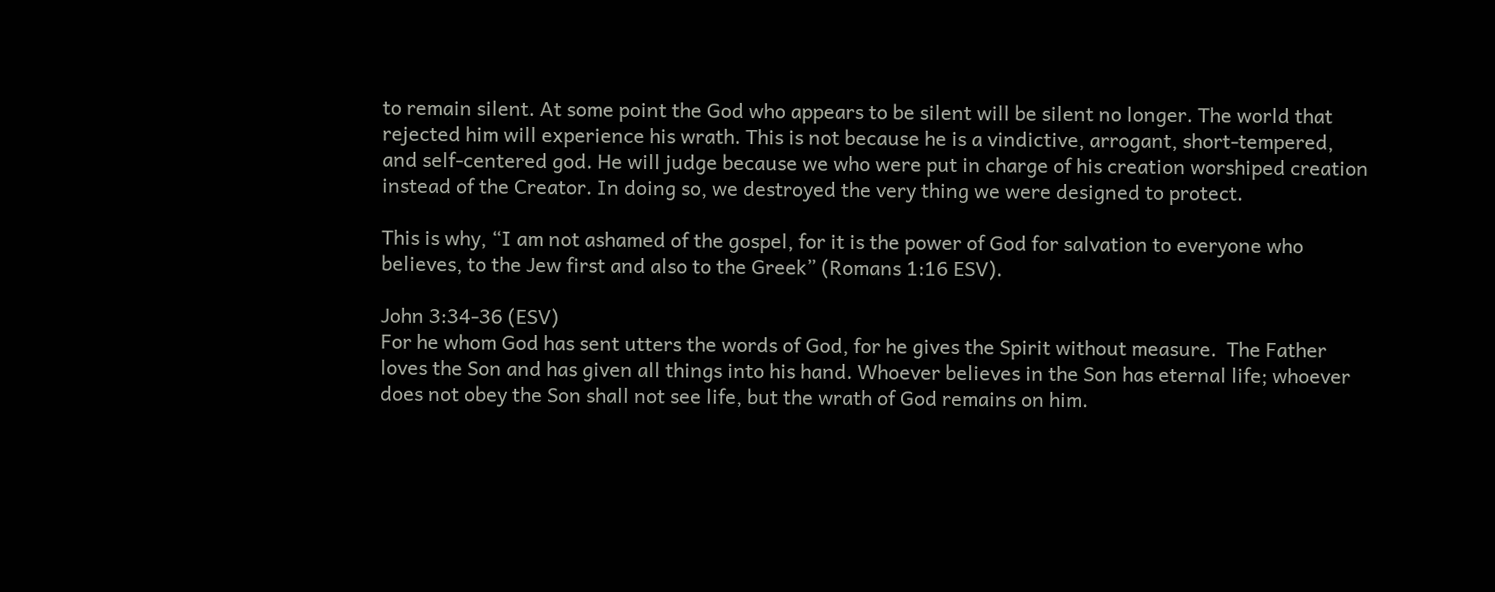to remain silent. At some point the God who appears to be silent will be silent no longer. The world that rejected him will experience his wrath. This is not because he is a vindictive, arrogant, short-tempered, and self-centered god. He will judge because we who were put in charge of his creation worshiped creation instead of the Creator. In doing so, we destroyed the very thing we were designed to protect.

This is why, “I am not ashamed of the gospel, for it is the power of God for salvation to everyone who believes, to the Jew first and also to the Greek” (Romans 1:16 ESV).

John 3:34-36 (ESV)
For he whom God has sent utters the words of God, for he gives the Spirit without measure.  The Father loves the Son and has given all things into his hand. Whoever believes in the Son has eternal life; whoever does not obey the Son shall not see life, but the wrath of God remains on him.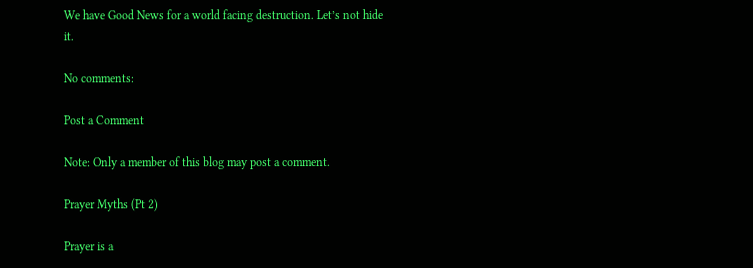We have Good News for a world facing destruction. Let’s not hide it.

No comments:

Post a Comment

Note: Only a member of this blog may post a comment.

Prayer Myths (Pt 2)

Prayer is a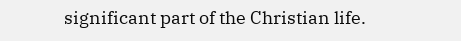significant part of the Christian life.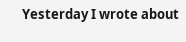Yesterday I wrote about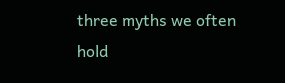three myths we often hold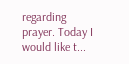regarding prayer. Today I would like t...